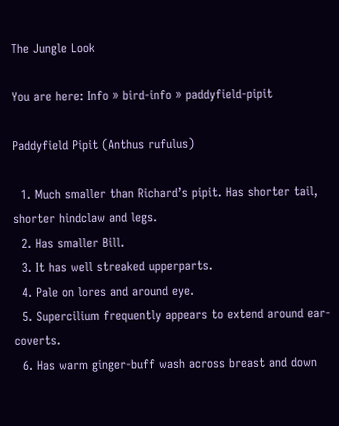The Jungle Look

You are here: Info » bird-info » paddyfield-pipit

Paddyfield Pipit (Anthus rufulus)

  1. Much smaller than Richard’s pipit. Has shorter tail, shorter hindclaw and legs.
  2. Has smaller Bill.
  3. It has well streaked upperparts.
  4. Pale on lores and around eye.
  5. Supercilium frequently appears to extend around ear-coverts.
  6. Has warm ginger-buff wash across breast and down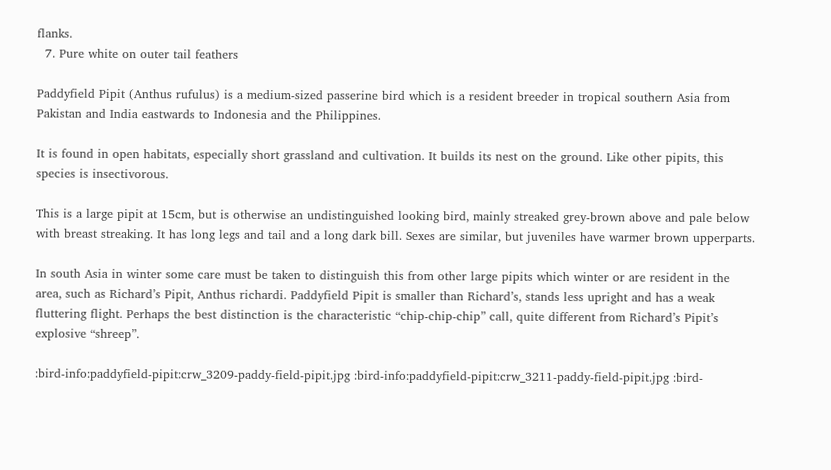flanks.
  7. Pure white on outer tail feathers

Paddyfield Pipit (Anthus rufulus) is a medium-sized passerine bird which is a resident breeder in tropical southern Asia from Pakistan and India eastwards to Indonesia and the Philippines.

It is found in open habitats, especially short grassland and cultivation. It builds its nest on the ground. Like other pipits, this species is insectivorous.

This is a large pipit at 15cm, but is otherwise an undistinguished looking bird, mainly streaked grey-brown above and pale below with breast streaking. It has long legs and tail and a long dark bill. Sexes are similar, but juveniles have warmer brown upperparts.

In south Asia in winter some care must be taken to distinguish this from other large pipits which winter or are resident in the area, such as Richard’s Pipit, Anthus richardi. Paddyfield Pipit is smaller than Richard’s, stands less upright and has a weak fluttering flight. Perhaps the best distinction is the characteristic “chip-chip-chip” call, quite different from Richard’s Pipit’s explosive “shreep”.

:bird-info:paddyfield-pipit:crw_3209-paddy-field-pipit.jpg :bird-info:paddyfield-pipit:crw_3211-paddy-field-pipit.jpg :bird-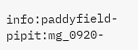info:paddyfield-pipit:mg_0920-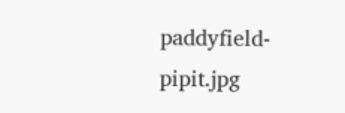paddyfield-pipit.jpg